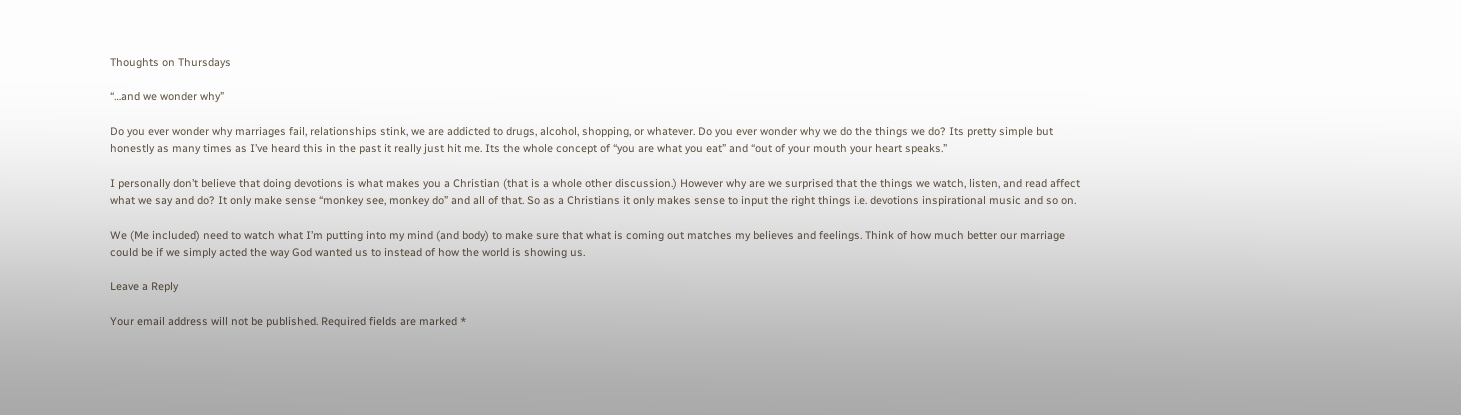Thoughts on Thursdays

“…and we wonder why”

Do you ever wonder why marriages fail, relationships stink, we are addicted to drugs, alcohol, shopping, or whatever. Do you ever wonder why we do the things we do? Its pretty simple but honestly as many times as I’ve heard this in the past it really just hit me. Its the whole concept of “you are what you eat” and “out of your mouth your heart speaks.”

I personally don’t believe that doing devotions is what makes you a Christian (that is a whole other discussion.) However why are we surprised that the things we watch, listen, and read affect what we say and do? It only make sense “monkey see, monkey do” and all of that. So as a Christians it only makes sense to input the right things i.e. devotions inspirational music and so on.

We (Me included) need to watch what I’m putting into my mind (and body) to make sure that what is coming out matches my believes and feelings. Think of how much better our marriage could be if we simply acted the way God wanted us to instead of how the world is showing us.

Leave a Reply

Your email address will not be published. Required fields are marked *